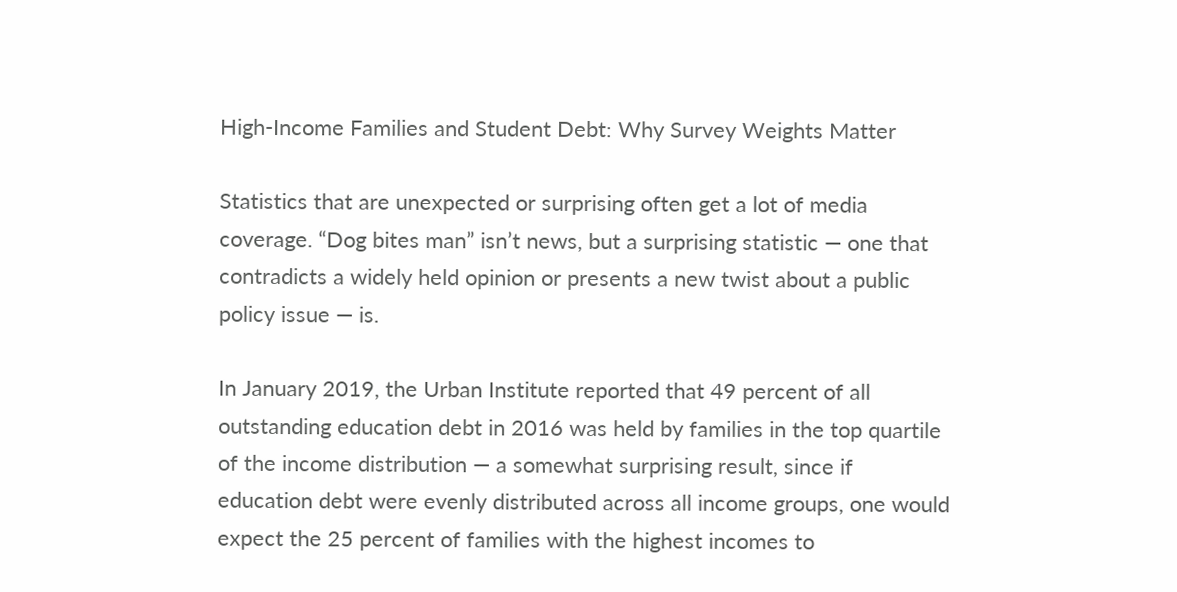High-Income Families and Student Debt: Why Survey Weights Matter

Statistics that are unexpected or surprising often get a lot of media coverage. “Dog bites man” isn’t news, but a surprising statistic — one that contradicts a widely held opinion or presents a new twist about a public policy issue — is.

In January 2019, the Urban Institute reported that 49 percent of all outstanding education debt in 2016 was held by families in the top quartile of the income distribution — a somewhat surprising result, since if education debt were evenly distributed across all income groups, one would expect the 25 percent of families with the highest incomes to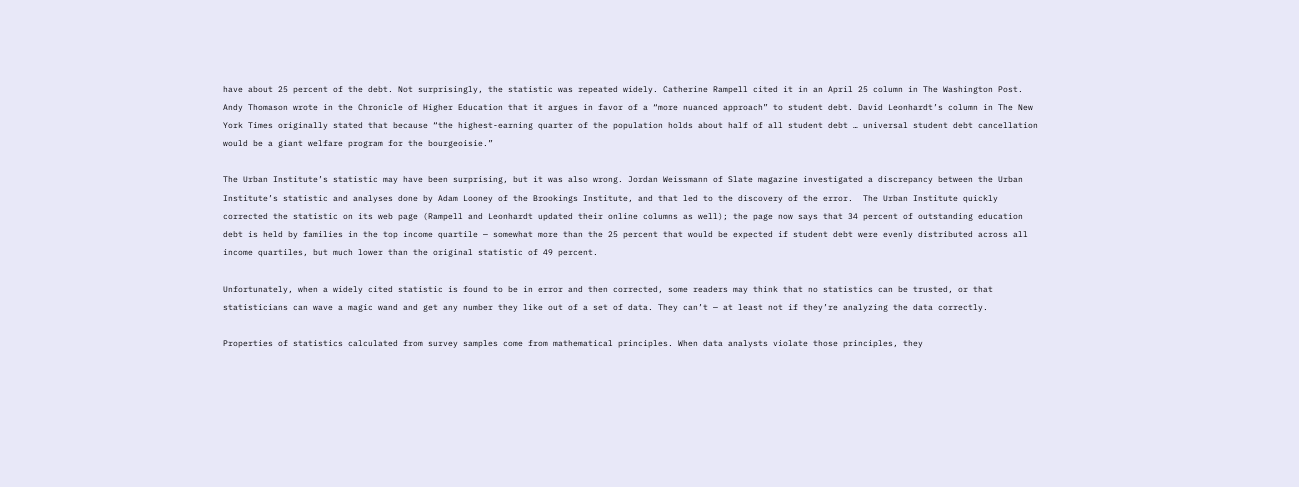have about 25 percent of the debt. Not surprisingly, the statistic was repeated widely. Catherine Rampell cited it in an April 25 column in The Washington Post. Andy Thomason wrote in the Chronicle of Higher Education that it argues in favor of a “more nuanced approach” to student debt. David Leonhardt’s column in The New York Times originally stated that because “the highest-earning quarter of the population holds about half of all student debt … universal student debt cancellation would be a giant welfare program for the bourgeoisie.”

The Urban Institute’s statistic may have been surprising, but it was also wrong. Jordan Weissmann of Slate magazine investigated a discrepancy between the Urban Institute’s statistic and analyses done by Adam Looney of the Brookings Institute, and that led to the discovery of the error.  The Urban Institute quickly corrected the statistic on its web page (Rampell and Leonhardt updated their online columns as well); the page now says that 34 percent of outstanding education debt is held by families in the top income quartile — somewhat more than the 25 percent that would be expected if student debt were evenly distributed across all income quartiles, but much lower than the original statistic of 49 percent.

Unfortunately, when a widely cited statistic is found to be in error and then corrected, some readers may think that no statistics can be trusted, or that statisticians can wave a magic wand and get any number they like out of a set of data. They can’t — at least not if they’re analyzing the data correctly.

Properties of statistics calculated from survey samples come from mathematical principles. When data analysts violate those principles, they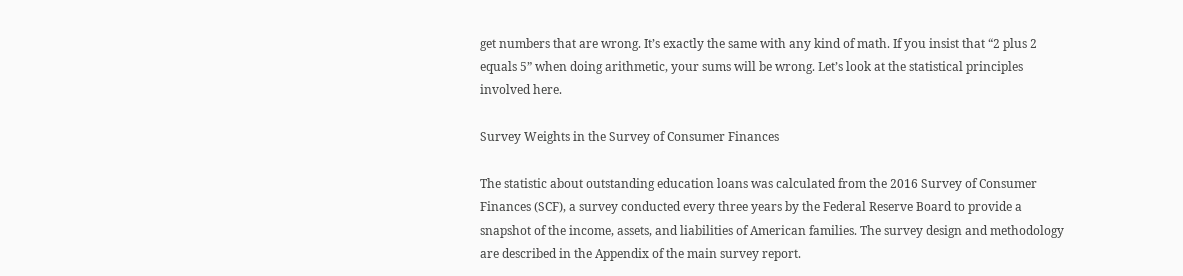get numbers that are wrong. It’s exactly the same with any kind of math. If you insist that “2 plus 2 equals 5” when doing arithmetic, your sums will be wrong. Let’s look at the statistical principles involved here.

Survey Weights in the Survey of Consumer Finances

The statistic about outstanding education loans was calculated from the 2016 Survey of Consumer Finances (SCF), a survey conducted every three years by the Federal Reserve Board to provide a snapshot of the income, assets, and liabilities of American families. The survey design and methodology are described in the Appendix of the main survey report.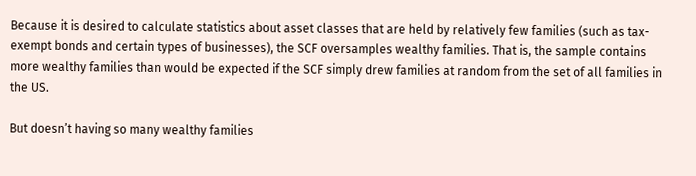Because it is desired to calculate statistics about asset classes that are held by relatively few families (such as tax-exempt bonds and certain types of businesses), the SCF oversamples wealthy families. That is, the sample contains more wealthy families than would be expected if the SCF simply drew families at random from the set of all families in the US.

But doesn’t having so many wealthy families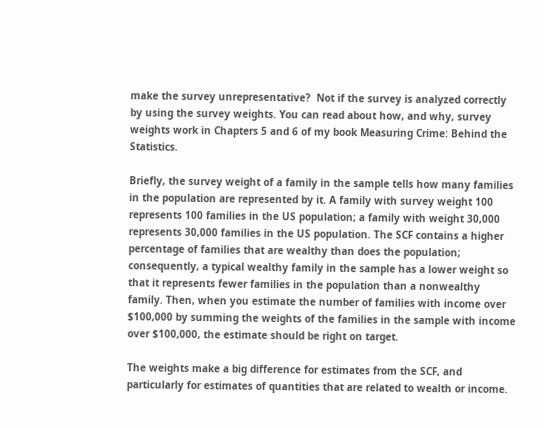make the survey unrepresentative?  Not if the survey is analyzed correctly by using the survey weights. You can read about how, and why, survey weights work in Chapters 5 and 6 of my book Measuring Crime: Behind the Statistics.

Briefly, the survey weight of a family in the sample tells how many families in the population are represented by it. A family with survey weight 100 represents 100 families in the US population; a family with weight 30,000 represents 30,000 families in the US population. The SCF contains a higher percentage of families that are wealthy than does the population; consequently, a typical wealthy family in the sample has a lower weight so that it represents fewer families in the population than a nonwealthy family. Then, when you estimate the number of families with income over $100,000 by summing the weights of the families in the sample with income over $100,000, the estimate should be right on target.

The weights make a big difference for estimates from the SCF, and particularly for estimates of quantities that are related to wealth or income.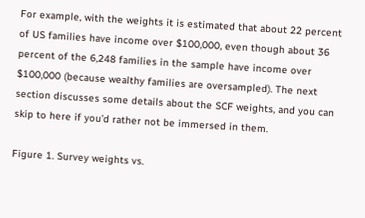For example, with the weights it is estimated that about 22 percent of US families have income over $100,000, even though about 36 percent of the 6,248 families in the sample have income over $100,000 (because wealthy families are oversampled). The next section discusses some details about the SCF weights, and you can skip to here if you’d rather not be immersed in them.

Figure 1. Survey weights vs.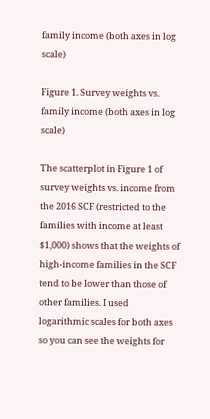family income (both axes in log scale)

Figure 1. Survey weights vs. family income (both axes in log scale)

The scatterplot in Figure 1 of survey weights vs. income from the 2016 SCF (restricted to the families with income at least $1,000) shows that the weights of high-income families in the SCF tend to be lower than those of other families. I used logarithmic scales for both axes so you can see the weights for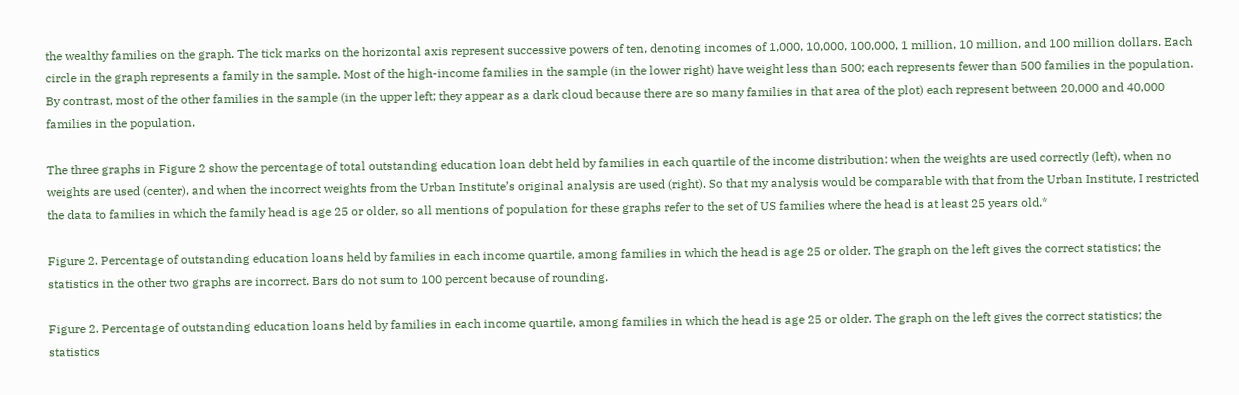the wealthy families on the graph. The tick marks on the horizontal axis represent successive powers of ten, denoting incomes of 1,000, 10,000, 100,000, 1 million, 10 million, and 100 million dollars. Each circle in the graph represents a family in the sample. Most of the high-income families in the sample (in the lower right) have weight less than 500; each represents fewer than 500 families in the population. By contrast, most of the other families in the sample (in the upper left; they appear as a dark cloud because there are so many families in that area of the plot) each represent between 20,000 and 40,000 families in the population.

The three graphs in Figure 2 show the percentage of total outstanding education loan debt held by families in each quartile of the income distribution: when the weights are used correctly (left), when no weights are used (center), and when the incorrect weights from the Urban Institute’s original analysis are used (right). So that my analysis would be comparable with that from the Urban Institute, I restricted the data to families in which the family head is age 25 or older, so all mentions of population for these graphs refer to the set of US families where the head is at least 25 years old.*

Figure 2. Percentage of outstanding education loans held by families in each income quartile, among families in which the head is age 25 or older. The graph on the left gives the correct statistics; the statistics in the other two graphs are incorrect. Bars do not sum to 100 percent because of rounding.

Figure 2. Percentage of outstanding education loans held by families in each income quartile, among families in which the head is age 25 or older. The graph on the left gives the correct statistics; the statistics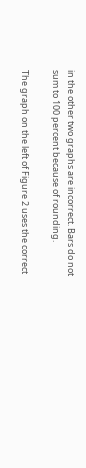in the other two graphs are incorrect. Bars do not sum to 100 percent because of rounding.

The graph on the left of Figure 2 uses the correct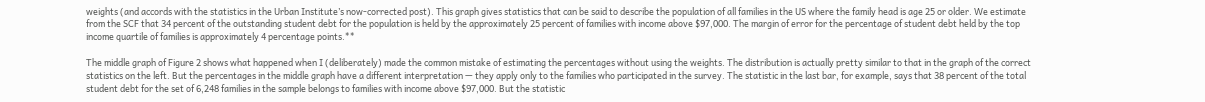weights (and accords with the statistics in the Urban Institute’s now-corrected post). This graph gives statistics that can be said to describe the population of all families in the US where the family head is age 25 or older. We estimate from the SCF that 34 percent of the outstanding student debt for the population is held by the approximately 25 percent of families with income above $97,000. The margin of error for the percentage of student debt held by the top income quartile of families is approximately 4 percentage points.**

The middle graph of Figure 2 shows what happened when I (deliberately) made the common mistake of estimating the percentages without using the weights. The distribution is actually pretty similar to that in the graph of the correct statistics on the left. But the percentages in the middle graph have a different interpretation — they apply only to the families who participated in the survey. The statistic in the last bar, for example, says that 38 percent of the total student debt for the set of 6,248 families in the sample belongs to families with income above $97,000. But the statistic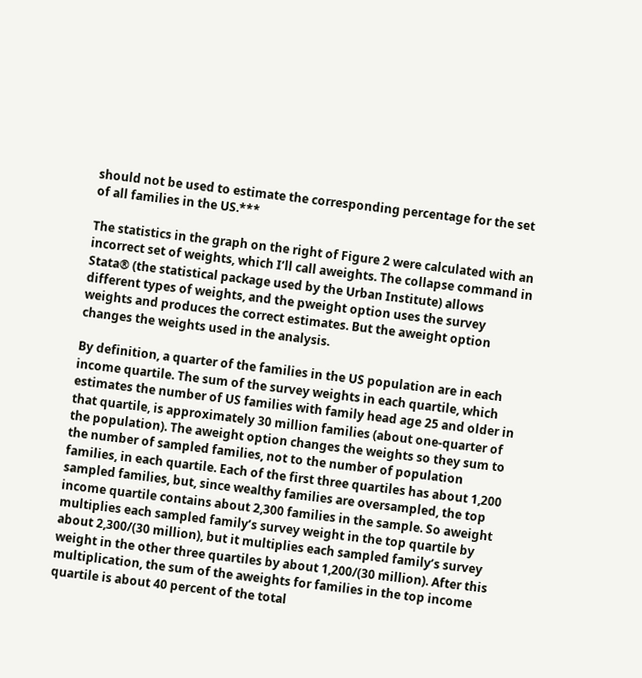should not be used to estimate the corresponding percentage for the set of all families in the US.***

The statistics in the graph on the right of Figure 2 were calculated with an incorrect set of weights, which I’ll call aweights. The collapse command in Stata® (the statistical package used by the Urban Institute) allows different types of weights, and the pweight option uses the survey weights and produces the correct estimates. But the aweight option changes the weights used in the analysis.

By definition, a quarter of the families in the US population are in each income quartile. The sum of the survey weights in each quartile, which estimates the number of US families with family head age 25 and older in that quartile, is approximately 30 million families (about one-quarter of the population). The aweight option changes the weights so they sum to the number of sampled families, not to the number of population families, in each quartile. Each of the first three quartiles has about 1,200 sampled families, but, since wealthy families are oversampled, the top income quartile contains about 2,300 families in the sample. So aweight multiplies each sampled family’s survey weight in the top quartile by about 2,300/(30 million), but it multiplies each sampled family’s survey weight in the other three quartiles by about 1,200/(30 million). After this multiplication, the sum of the aweights for families in the top income quartile is about 40 percent of the total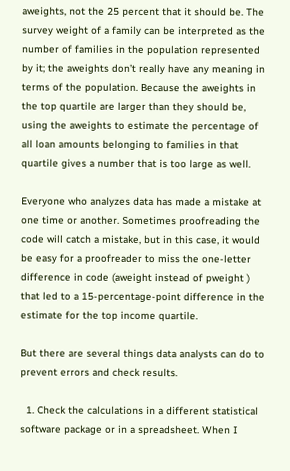aweights, not the 25 percent that it should be. The survey weight of a family can be interpreted as the number of families in the population represented by it; the aweights don’t really have any meaning in terms of the population. Because the aweights in the top quartile are larger than they should be, using the aweights to estimate the percentage of all loan amounts belonging to families in that quartile gives a number that is too large as well.

Everyone who analyzes data has made a mistake at one time or another. Sometimes proofreading the code will catch a mistake, but in this case, it would be easy for a proofreader to miss the one-letter difference in code (aweight instead of pweight ) that led to a 15-percentage-point difference in the estimate for the top income quartile.

But there are several things data analysts can do to prevent errors and check results.

  1. Check the calculations in a different statistical software package or in a spreadsheet. When I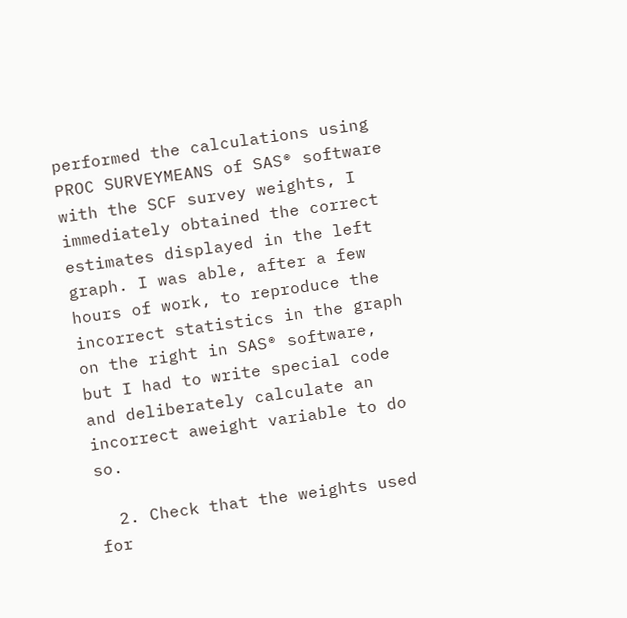performed the calculations using PROC SURVEYMEANS of SAS® software with the SCF survey weights, I immediately obtained the correct estimates displayed in the left graph. I was able, after a few hours of work, to reproduce the incorrect statistics in the graph on the right in SAS® software, but I had to write special code and deliberately calculate an incorrect aweight variable to do so.

  2. Check that the weights used for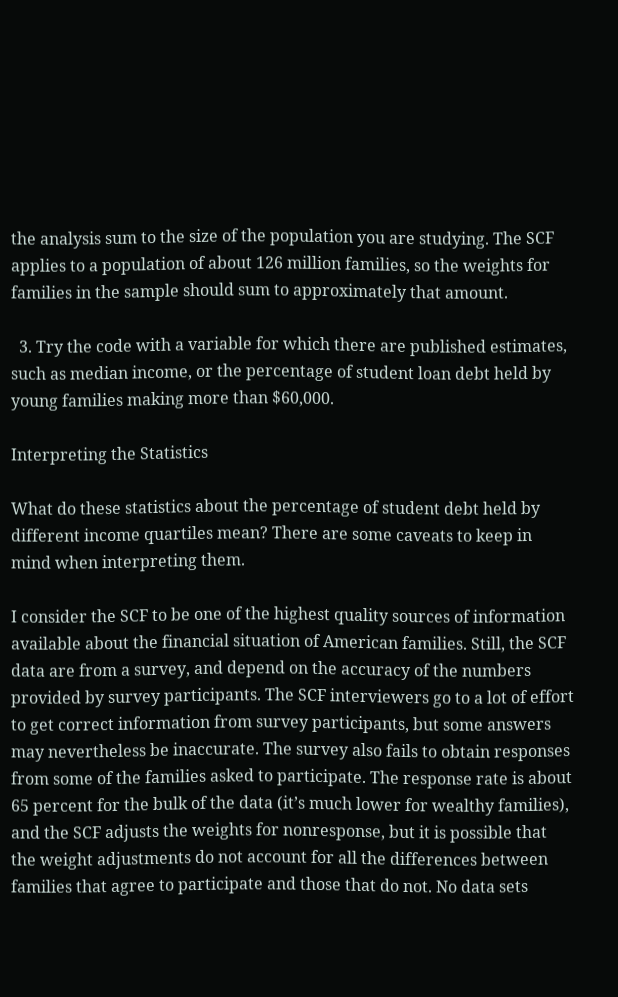the analysis sum to the size of the population you are studying. The SCF applies to a population of about 126 million families, so the weights for families in the sample should sum to approximately that amount.

  3. Try the code with a variable for which there are published estimates, such as median income, or the percentage of student loan debt held by young families making more than $60,000.

Interpreting the Statistics

What do these statistics about the percentage of student debt held by different income quartiles mean? There are some caveats to keep in mind when interpreting them.

I consider the SCF to be one of the highest quality sources of information available about the financial situation of American families. Still, the SCF data are from a survey, and depend on the accuracy of the numbers provided by survey participants. The SCF interviewers go to a lot of effort to get correct information from survey participants, but some answers may nevertheless be inaccurate. The survey also fails to obtain responses from some of the families asked to participate. The response rate is about 65 percent for the bulk of the data (it’s much lower for wealthy families), and the SCF adjusts the weights for nonresponse, but it is possible that the weight adjustments do not account for all the differences between families that agree to participate and those that do not. No data sets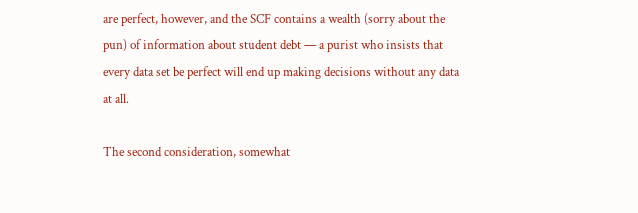are perfect, however, and the SCF contains a wealth (sorry about the pun) of information about student debt — a purist who insists that every data set be perfect will end up making decisions without any data at all.

The second consideration, somewhat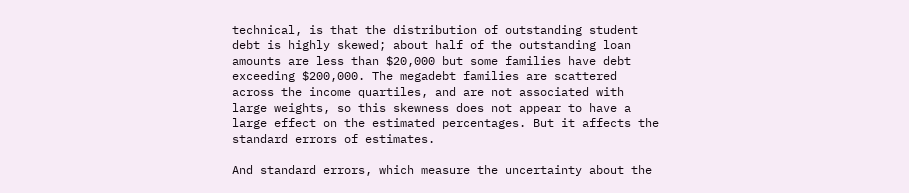technical, is that the distribution of outstanding student debt is highly skewed; about half of the outstanding loan amounts are less than $20,000 but some families have debt exceeding $200,000. The megadebt families are scattered across the income quartiles, and are not associated with large weights, so this skewness does not appear to have a large effect on the estimated percentages. But it affects the standard errors of estimates.

And standard errors, which measure the uncertainty about the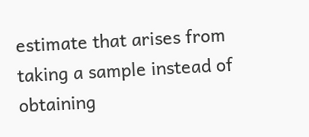estimate that arises from taking a sample instead of obtaining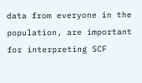data from everyone in the population, are important for interpreting SCF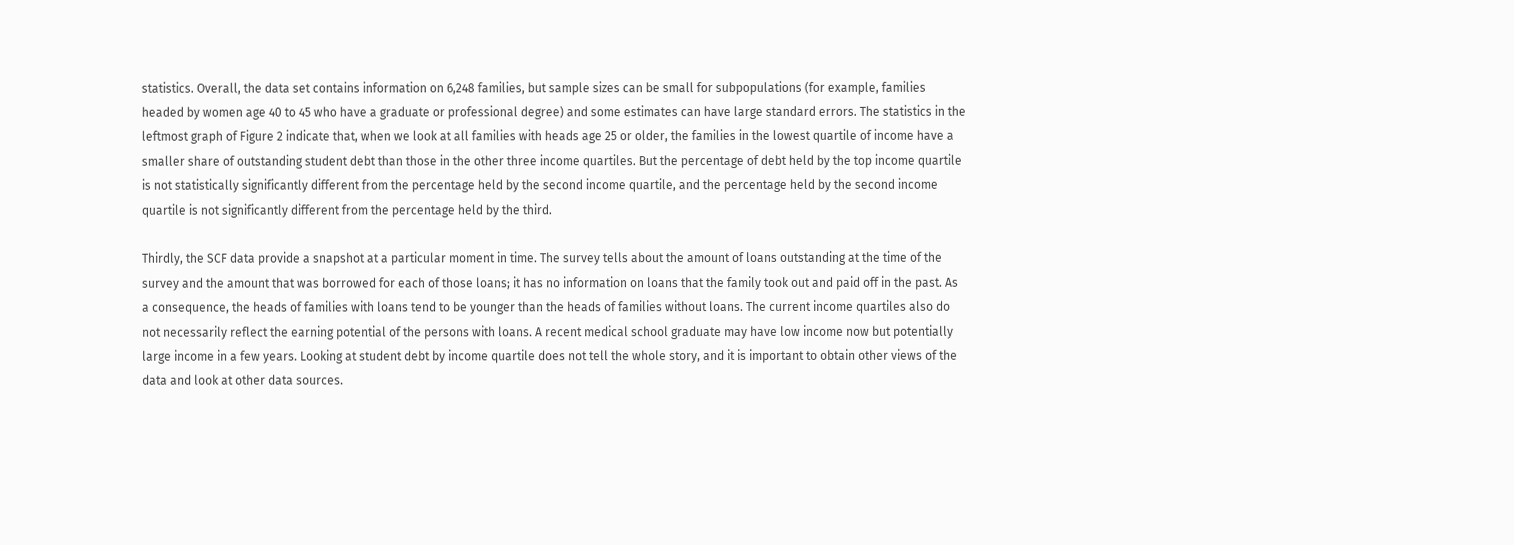statistics. Overall, the data set contains information on 6,248 families, but sample sizes can be small for subpopulations (for example, families headed by women age 40 to 45 who have a graduate or professional degree) and some estimates can have large standard errors. The statistics in the leftmost graph of Figure 2 indicate that, when we look at all families with heads age 25 or older, the families in the lowest quartile of income have a smaller share of outstanding student debt than those in the other three income quartiles. But the percentage of debt held by the top income quartile is not statistically significantly different from the percentage held by the second income quartile, and the percentage held by the second income quartile is not significantly different from the percentage held by the third.

Thirdly, the SCF data provide a snapshot at a particular moment in time. The survey tells about the amount of loans outstanding at the time of the survey and the amount that was borrowed for each of those loans; it has no information on loans that the family took out and paid off in the past. As a consequence, the heads of families with loans tend to be younger than the heads of families without loans. The current income quartiles also do not necessarily reflect the earning potential of the persons with loans. A recent medical school graduate may have low income now but potentially large income in a few years. Looking at student debt by income quartile does not tell the whole story, and it is important to obtain other views of the data and look at other data sources.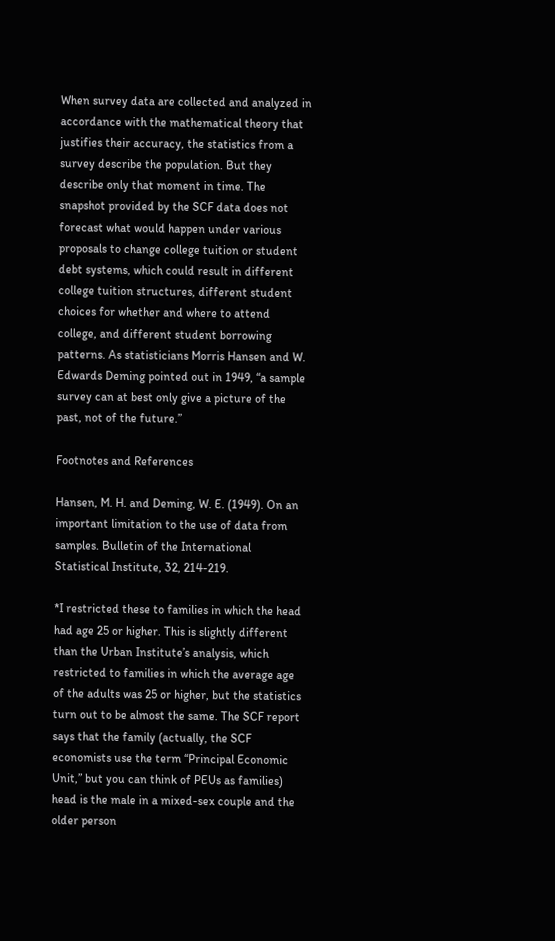When survey data are collected and analyzed in accordance with the mathematical theory that justifies their accuracy, the statistics from a survey describe the population. But they describe only that moment in time. The snapshot provided by the SCF data does not forecast what would happen under various proposals to change college tuition or student debt systems, which could result in different college tuition structures, different student choices for whether and where to attend college, and different student borrowing patterns. As statisticians Morris Hansen and W. Edwards Deming pointed out in 1949, “a sample survey can at best only give a picture of the past, not of the future.”

Footnotes and References

Hansen, M. H. and Deming, W. E. (1949). On an important limitation to the use of data from samples. Bulletin of the International Statistical Institute, 32, 214-219.

*I restricted these to families in which the head had age 25 or higher. This is slightly different than the Urban Institute’s analysis, which restricted to families in which the average age of the adults was 25 or higher, but the statistics turn out to be almost the same. The SCF report says that the family (actually, the SCF economists use the term “Principal Economic Unit,” but you can think of PEUs as families) head is the male in a mixed-sex couple and the older person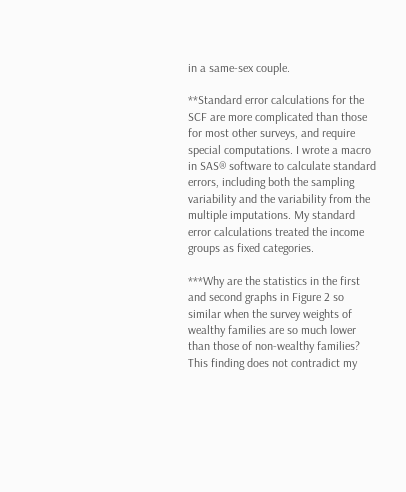in a same-sex couple.

**Standard error calculations for the SCF are more complicated than those for most other surveys, and require special computations. I wrote a macro in SAS® software to calculate standard errors, including both the sampling variability and the variability from the multiple imputations. My standard error calculations treated the income groups as fixed categories.

***Why are the statistics in the first and second graphs in Figure 2 so similar when the survey weights of wealthy families are so much lower than those of non-wealthy families? This finding does not contradict my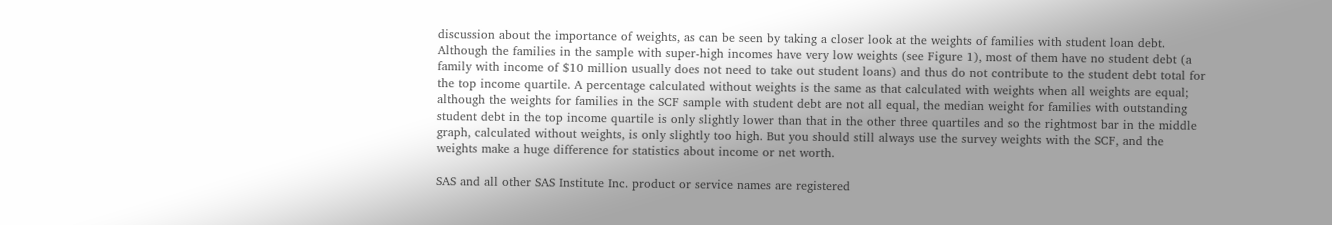discussion about the importance of weights, as can be seen by taking a closer look at the weights of families with student loan debt. Although the families in the sample with super-high incomes have very low weights (see Figure 1), most of them have no student debt (a family with income of $10 million usually does not need to take out student loans) and thus do not contribute to the student debt total for the top income quartile. A percentage calculated without weights is the same as that calculated with weights when all weights are equal; although the weights for families in the SCF sample with student debt are not all equal, the median weight for families with outstanding student debt in the top income quartile is only slightly lower than that in the other three quartiles and so the rightmost bar in the middle graph, calculated without weights, is only slightly too high. But you should still always use the survey weights with the SCF, and the weights make a huge difference for statistics about income or net worth.

SAS and all other SAS Institute Inc. product or service names are registered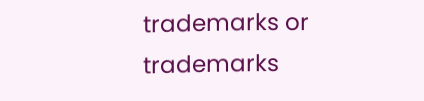trademarks or trademarks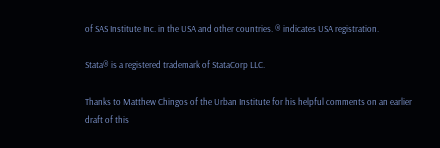of SAS Institute Inc. in the USA and other countries. ® indicates USA registration.

Stata® is a registered trademark of StataCorp LLC.

Thanks to Matthew Chingos of the Urban Institute for his helpful comments on an earlier draft of this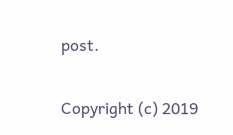post.

Copyright (c) 2019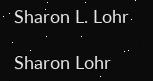Sharon L. Lohr

Sharon Lohr